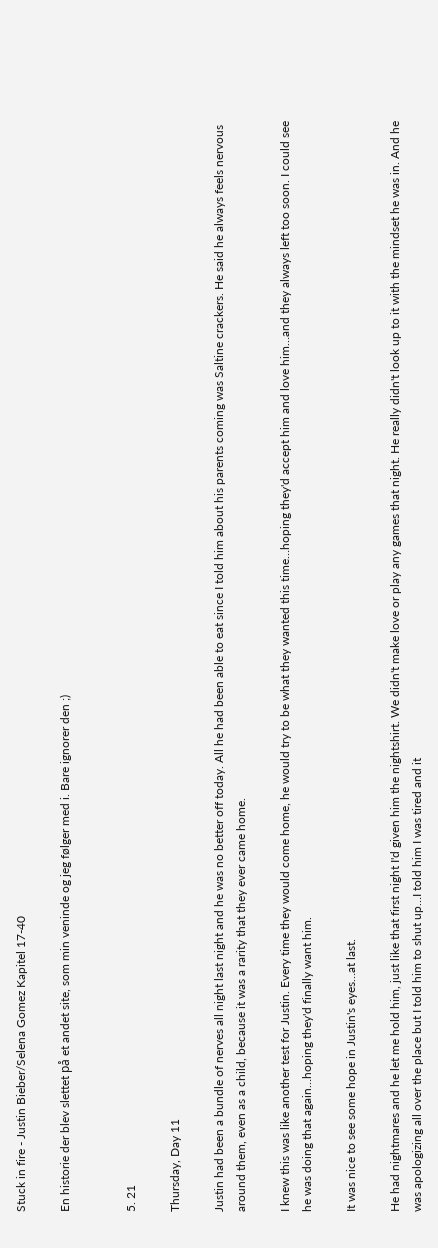Stuck in fire - Justin Bieber/Selena Gomez Kapitel 17-40

En historie der blev slettet på et andet site, som min veninde og jeg følger med i. Bare ignorer den ;)


5. 21

Thursday, Day 11

Justin had been a bundle of nerves all night last night and he was no better off today. All he had been able to eat since I told him about his parents coming was Saltine crackers. He said he always feels nervous around them, even as a child, because it was a rarity that they ever came home.

I knew this was like another test for Justin. Every time they would come home, he would try to be what they wanted this time…hoping they'd accept him and love him…and they always left too soon. I could see he was doing that again…hoping they'd finally want him.

It was nice to see some hope in Justin's eyes…at last.

He had nightmares and he let me hold him, just like that first night I'd given him the nightshirt. We didn't make love or play any games that night. He really didn't look up to it with the mindset he was in. And he was apologizing all over the place but I told him to shut up…I told him I was tired and it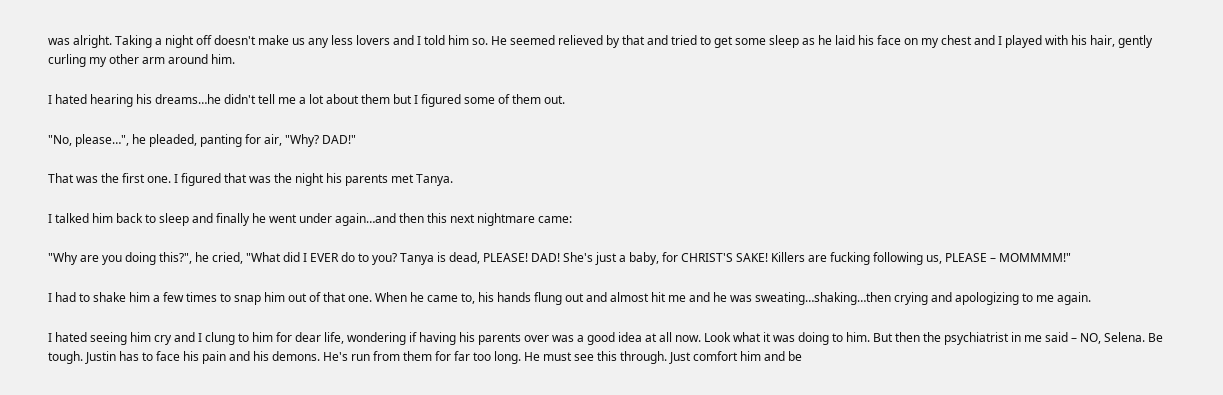was alright. Taking a night off doesn't make us any less lovers and I told him so. He seemed relieved by that and tried to get some sleep as he laid his face on my chest and I played with his hair, gently curling my other arm around him.

I hated hearing his dreams…he didn't tell me a lot about them but I figured some of them out.

"No, please…", he pleaded, panting for air, "Why? DAD!"

That was the first one. I figured that was the night his parents met Tanya.

I talked him back to sleep and finally he went under again…and then this next nightmare came:

"Why are you doing this?", he cried, "What did I EVER do to you? Tanya is dead, PLEASE! DAD! She's just a baby, for CHRIST'S SAKE! Killers are fucking following us, PLEASE – MOMMMM!"

I had to shake him a few times to snap him out of that one. When he came to, his hands flung out and almost hit me and he was sweating…shaking…then crying and apologizing to me again.

I hated seeing him cry and I clung to him for dear life, wondering if having his parents over was a good idea at all now. Look what it was doing to him. But then the psychiatrist in me said – NO, Selena. Be tough. Justin has to face his pain and his demons. He's run from them for far too long. He must see this through. Just comfort him and be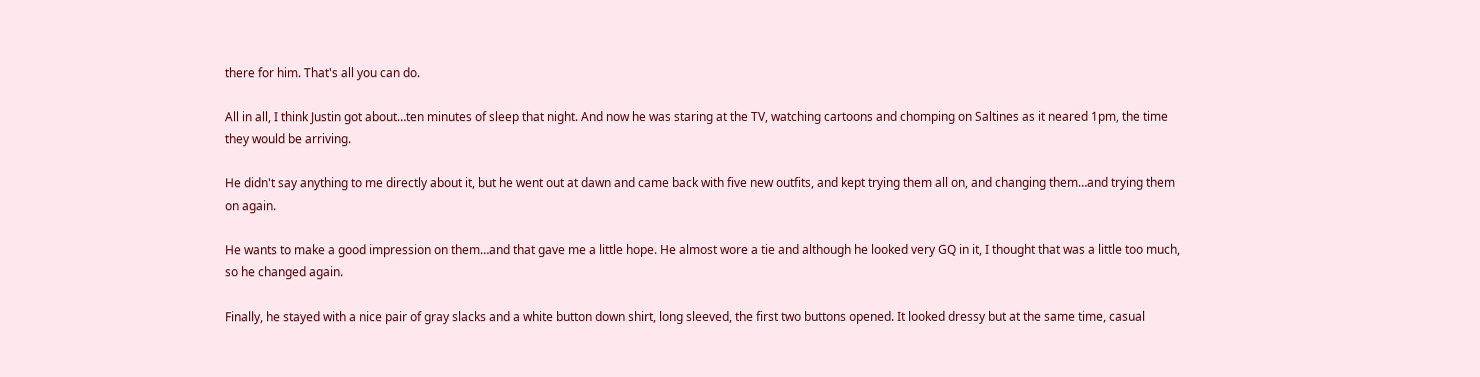there for him. That's all you can do.

All in all, I think Justin got about…ten minutes of sleep that night. And now he was staring at the TV, watching cartoons and chomping on Saltines as it neared 1pm, the time they would be arriving.

He didn't say anything to me directly about it, but he went out at dawn and came back with five new outfits, and kept trying them all on, and changing them…and trying them on again.

He wants to make a good impression on them…and that gave me a little hope. He almost wore a tie and although he looked very GQ in it, I thought that was a little too much, so he changed again.

Finally, he stayed with a nice pair of gray slacks and a white button down shirt, long sleeved, the first two buttons opened. It looked dressy but at the same time, casual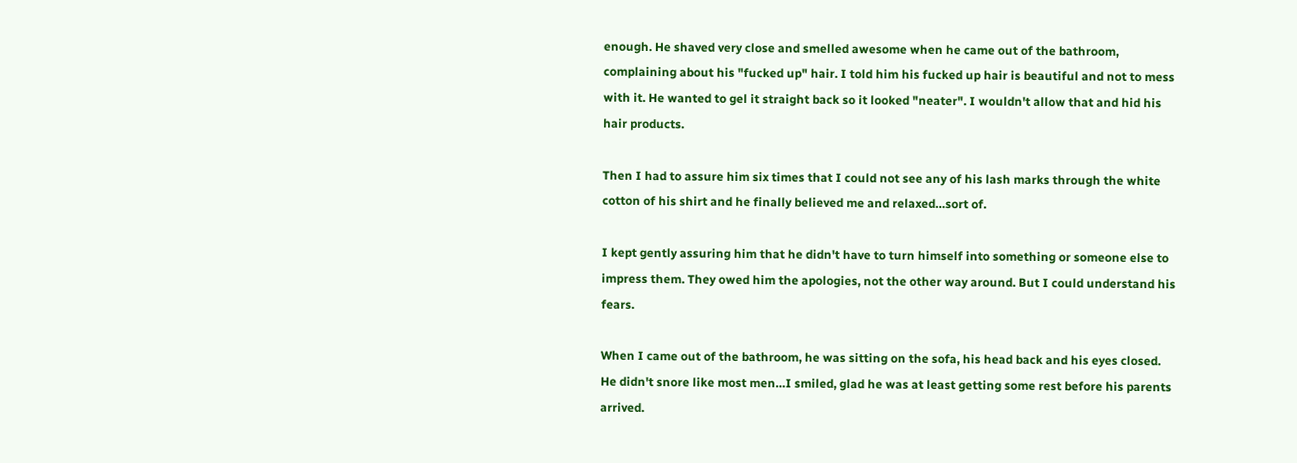enough. He shaved very close and smelled awesome when he came out of the bathroom, complaining about his "fucked up" hair. I told him his fucked up hair is beautiful and not to mess with it. He wanted to gel it straight back so it looked "neater". I wouldn't allow that and hid his hair products.

Then I had to assure him six times that I could not see any of his lash marks through the white cotton of his shirt and he finally believed me and relaxed…sort of.

I kept gently assuring him that he didn't have to turn himself into something or someone else to impress them. They owed him the apologies, not the other way around. But I could understand his fears.

When I came out of the bathroom, he was sitting on the sofa, his head back and his eyes closed. He didn't snore like most men…I smiled, glad he was at least getting some rest before his parents arrived.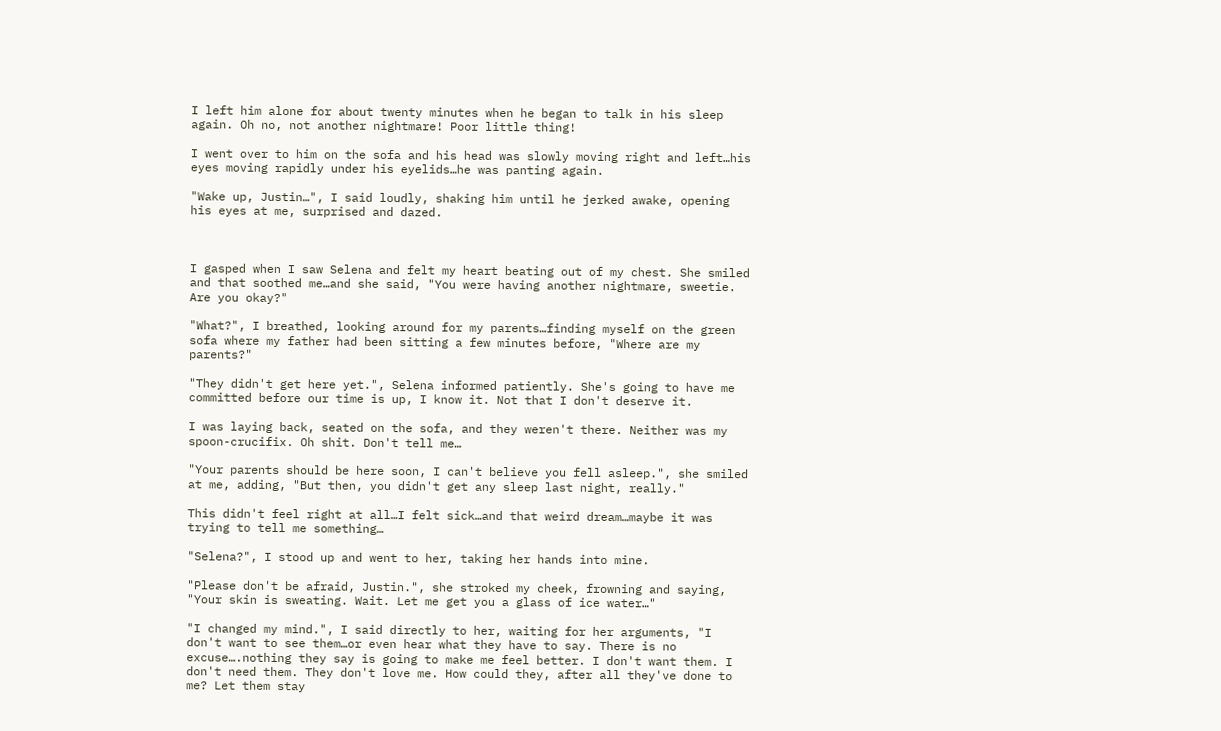I left him alone for about twenty minutes when he began to talk in his sleep again. Oh no, not another nightmare! Poor little thing!

I went over to him on the sofa and his head was slowly moving right and left…his eyes moving rapidly under his eyelids…he was panting again.

"Wake up, Justin…", I said loudly, shaking him until he jerked awake, opening his eyes at me, surprised and dazed.



I gasped when I saw Selena and felt my heart beating out of my chest. She smiled and that soothed me…and she said, "You were having another nightmare, sweetie. Are you okay?"

"What?", I breathed, looking around for my parents…finding myself on the green sofa where my father had been sitting a few minutes before, "Where are my parents?"

"They didn't get here yet.", Selena informed patiently. She's going to have me committed before our time is up, I know it. Not that I don't deserve it.

I was laying back, seated on the sofa, and they weren't there. Neither was my spoon-crucifix. Oh shit. Don't tell me…

"Your parents should be here soon, I can't believe you fell asleep.", she smiled at me, adding, "But then, you didn't get any sleep last night, really."

This didn't feel right at all…I felt sick…and that weird dream…maybe it was trying to tell me something…

"Selena?", I stood up and went to her, taking her hands into mine.

"Please don't be afraid, Justin.", she stroked my cheek, frowning and saying, "Your skin is sweating. Wait. Let me get you a glass of ice water…"

"I changed my mind.", I said directly to her, waiting for her arguments, "I don't want to see them…or even hear what they have to say. There is no excuse….nothing they say is going to make me feel better. I don't want them. I don't need them. They don't love me. How could they, after all they've done to me? Let them stay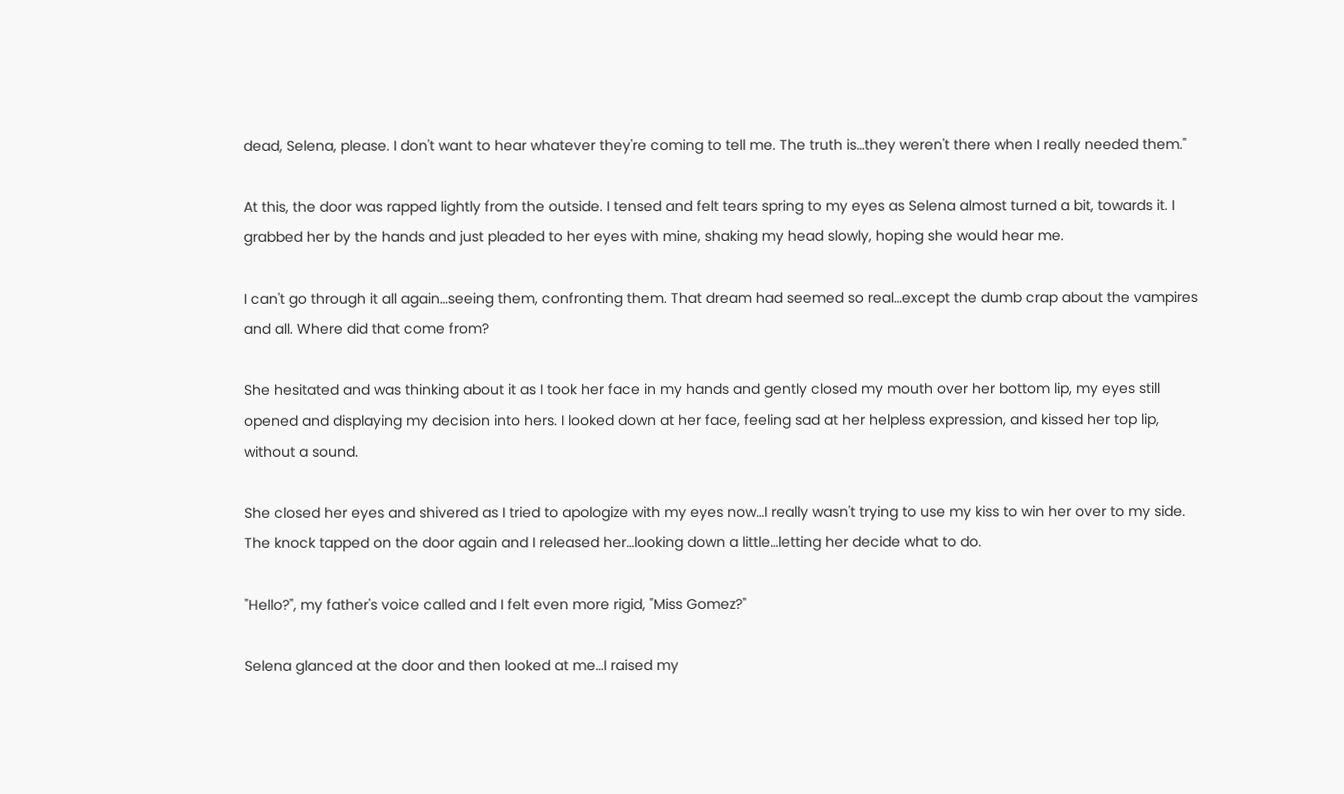dead, Selena, please. I don't want to hear whatever they're coming to tell me. The truth is…they weren't there when I really needed them."

At this, the door was rapped lightly from the outside. I tensed and felt tears spring to my eyes as Selena almost turned a bit, towards it. I grabbed her by the hands and just pleaded to her eyes with mine, shaking my head slowly, hoping she would hear me.

I can't go through it all again…seeing them, confronting them. That dream had seemed so real…except the dumb crap about the vampires and all. Where did that come from?

She hesitated and was thinking about it as I took her face in my hands and gently closed my mouth over her bottom lip, my eyes still opened and displaying my decision into hers. I looked down at her face, feeling sad at her helpless expression, and kissed her top lip, without a sound.

She closed her eyes and shivered as I tried to apologize with my eyes now…I really wasn't trying to use my kiss to win her over to my side. The knock tapped on the door again and I released her…looking down a little…letting her decide what to do.

"Hello?", my father's voice called and I felt even more rigid, "Miss Gomez?"

Selena glanced at the door and then looked at me…I raised my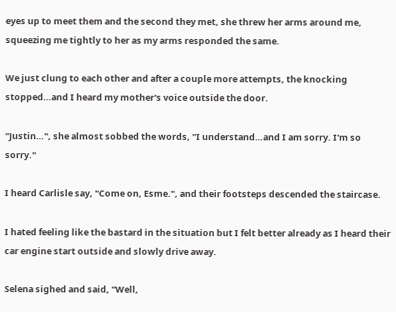eyes up to meet them and the second they met, she threw her arms around me, squeezing me tightly to her as my arms responded the same.

We just clung to each other and after a couple more attempts, the knocking stopped…and I heard my mother's voice outside the door.

"Justin…", she almost sobbed the words, "I understand…and I am sorry. I'm so sorry."

I heard Carlisle say, "Come on, Esme.", and their footsteps descended the staircase.

I hated feeling like the bastard in the situation but I felt better already as I heard their car engine start outside and slowly drive away.

Selena sighed and said, "Well,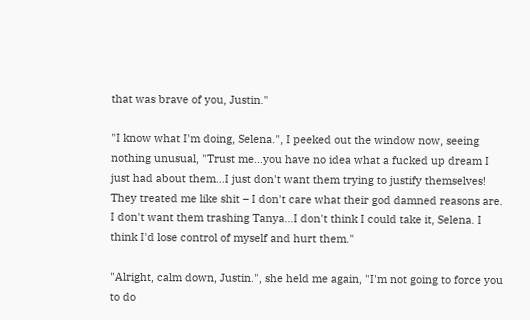that was brave of you, Justin."

"I know what I'm doing, Selena.", I peeked out the window now, seeing nothing unusual, "Trust me…you have no idea what a fucked up dream I just had about them…I just don't want them trying to justify themselves! They treated me like shit – I don't care what their god damned reasons are. I don't want them trashing Tanya…I don't think I could take it, Selena. I think I'd lose control of myself and hurt them."

"Alright, calm down, Justin.", she held me again, "I'm not going to force you to do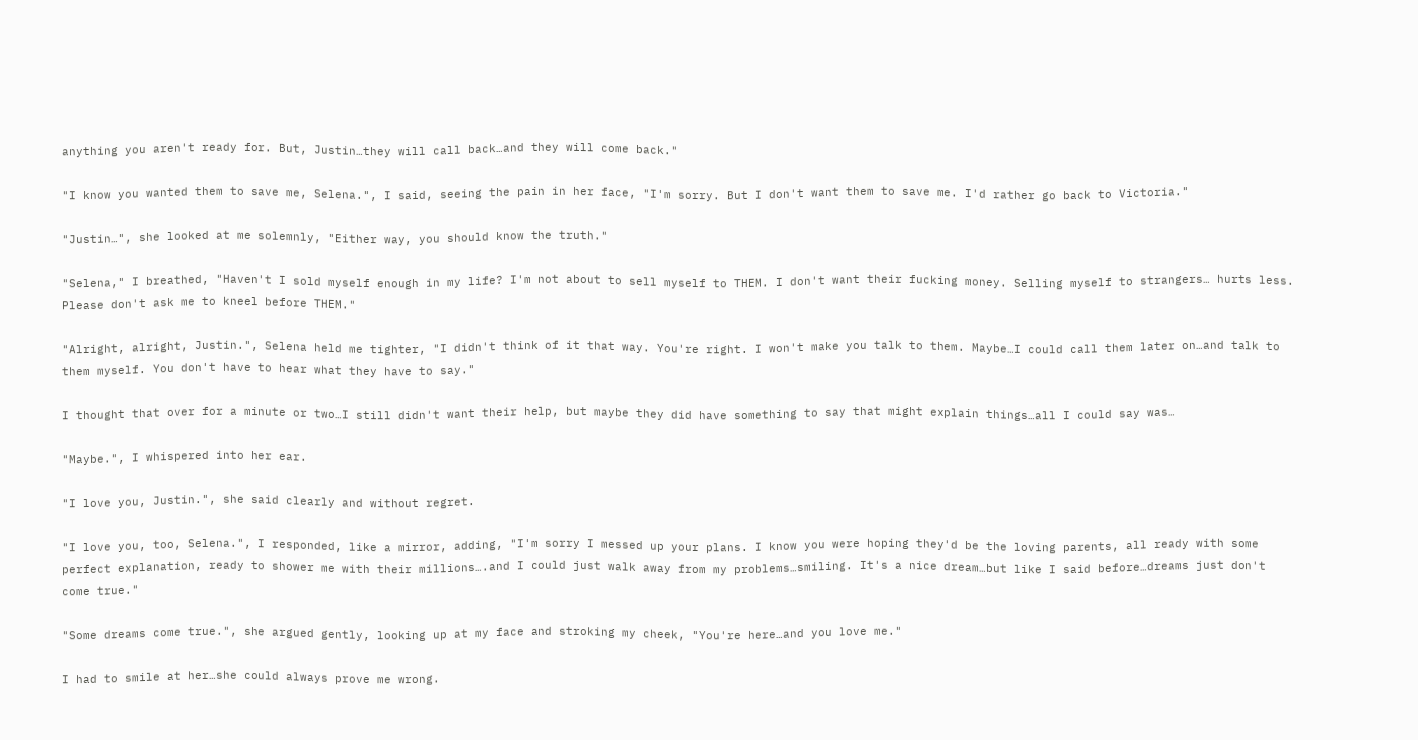anything you aren't ready for. But, Justin…they will call back…and they will come back."

"I know you wanted them to save me, Selena.", I said, seeing the pain in her face, "I'm sorry. But I don't want them to save me. I'd rather go back to Victoria."

"Justin…", she looked at me solemnly, "Either way, you should know the truth."

"Selena," I breathed, "Haven't I sold myself enough in my life? I'm not about to sell myself to THEM. I don't want their fucking money. Selling myself to strangers… hurts less. Please don't ask me to kneel before THEM."

"Alright, alright, Justin.", Selena held me tighter, "I didn't think of it that way. You're right. I won't make you talk to them. Maybe…I could call them later on…and talk to them myself. You don't have to hear what they have to say."

I thought that over for a minute or two…I still didn't want their help, but maybe they did have something to say that might explain things…all I could say was…

"Maybe.", I whispered into her ear.

"I love you, Justin.", she said clearly and without regret.

"I love you, too, Selena.", I responded, like a mirror, adding, "I'm sorry I messed up your plans. I know you were hoping they'd be the loving parents, all ready with some perfect explanation, ready to shower me with their millions….and I could just walk away from my problems…smiling. It's a nice dream…but like I said before…dreams just don't come true."

"Some dreams come true.", she argued gently, looking up at my face and stroking my cheek, "You're here…and you love me."

I had to smile at her…she could always prove me wrong.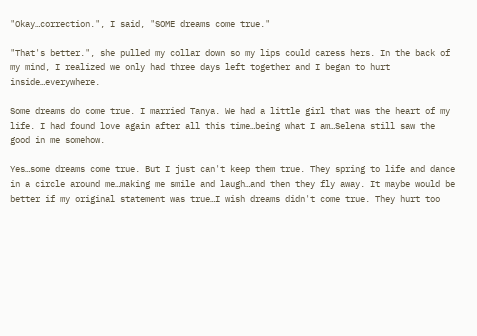"Okay…correction.", I said, "SOME dreams come true."

"That's better.", she pulled my collar down so my lips could caress hers. In the back of my mind, I realized we only had three days left together and I began to hurt inside…everywhere.

Some dreams do come true. I married Tanya. We had a little girl that was the heart of my life. I had found love again after all this time…being what I am…Selena still saw the good in me somehow.

Yes…some dreams come true. But I just can't keep them true. They spring to life and dance in a circle around me…making me smile and laugh…and then they fly away. It maybe would be better if my original statement was true…I wish dreams didn't come true. They hurt too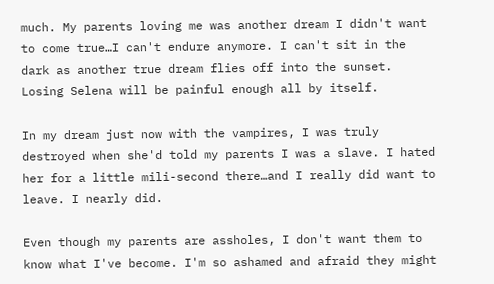much. My parents loving me was another dream I didn't want to come true…I can't endure anymore. I can't sit in the dark as another true dream flies off into the sunset. Losing Selena will be painful enough all by itself.

In my dream just now with the vampires, I was truly destroyed when she'd told my parents I was a slave. I hated her for a little mili-second there…and I really did want to leave. I nearly did.

Even though my parents are assholes, I don't want them to know what I've become. I'm so ashamed and afraid they might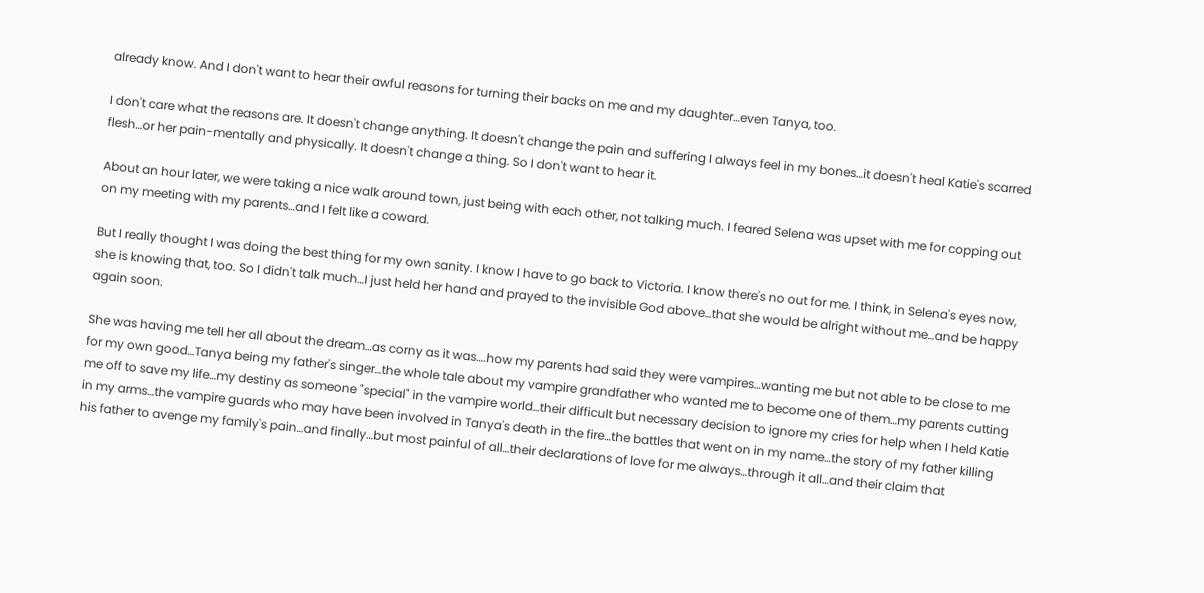already know. And I don't want to hear their awful reasons for turning their backs on me and my daughter…even Tanya, too.

I don't care what the reasons are. It doesn't change anything. It doesn't change the pain and suffering I always feel in my bones…it doesn't heal Katie's scarred flesh…or her pain-mentally and physically. It doesn't change a thing. So I don't want to hear it.

About an hour later, we were taking a nice walk around town, just being with each other, not talking much. I feared Selena was upset with me for copping out on my meeting with my parents…and I felt like a coward.

But I really thought I was doing the best thing for my own sanity. I know I have to go back to Victoria. I know there's no out for me. I think, in Selena's eyes now, she is knowing that, too. So I didn't talk much…I just held her hand and prayed to the invisible God above…that she would be alright without me…and be happy again soon.

She was having me tell her all about the dream…as corny as it was….how my parents had said they were vampires…wanting me but not able to be close to me for my own good…Tanya being my father's singer…the whole tale about my vampire grandfather who wanted me to become one of them…my parents cutting me off to save my life…my destiny as someone "special" in the vampire world…their difficult but necessary decision to ignore my cries for help when I held Katie in my arms…the vampire guards who may have been involved in Tanya's death in the fire…the battles that went on in my name…the story of my father killing his father to avenge my family's pain…and finally…but most painful of all…their declarations of love for me always…through it all…and their claim that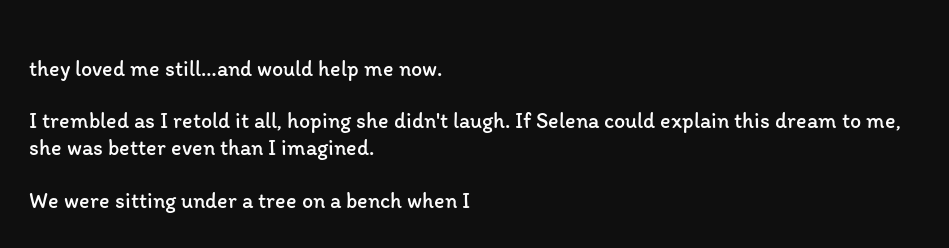they loved me still…and would help me now.

I trembled as I retold it all, hoping she didn't laugh. If Selena could explain this dream to me, she was better even than I imagined.

We were sitting under a tree on a bench when I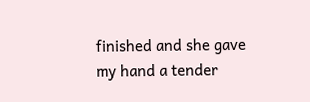finished and she gave my hand a tender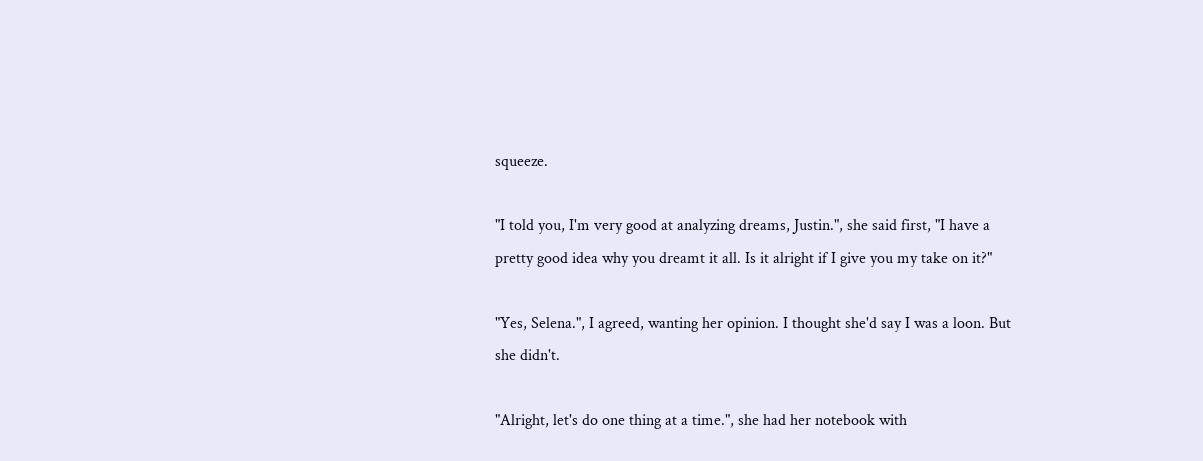squeeze.

"I told you, I'm very good at analyzing dreams, Justin.", she said first, "I have a pretty good idea why you dreamt it all. Is it alright if I give you my take on it?"

"Yes, Selena.", I agreed, wanting her opinion. I thought she'd say I was a loon. But she didn't.

"Alright, let's do one thing at a time.", she had her notebook with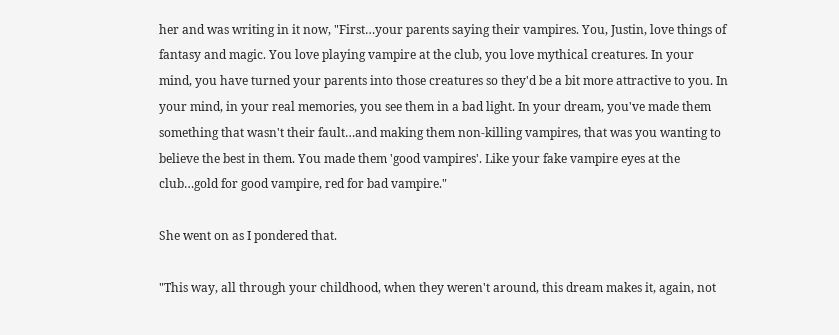her and was writing in it now, "First…your parents saying their vampires. You, Justin, love things of fantasy and magic. You love playing vampire at the club, you love mythical creatures. In your mind, you have turned your parents into those creatures so they'd be a bit more attractive to you. In your mind, in your real memories, you see them in a bad light. In your dream, you've made them something that wasn't their fault…and making them non-killing vampires, that was you wanting to believe the best in them. You made them 'good vampires'. Like your fake vampire eyes at the club…gold for good vampire, red for bad vampire."

She went on as I pondered that.

"This way, all through your childhood, when they weren't around, this dream makes it, again, not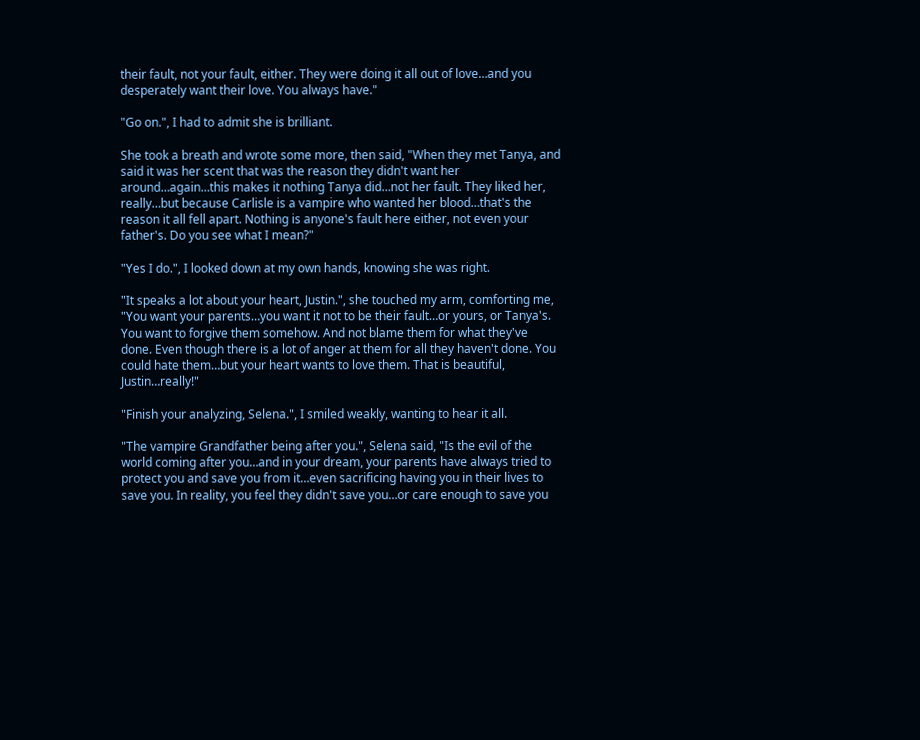their fault, not your fault, either. They were doing it all out of love…and you desperately want their love. You always have."

"Go on.", I had to admit she is brilliant.

She took a breath and wrote some more, then said, "When they met Tanya, and said it was her scent that was the reason they didn't want her around…again…this makes it nothing Tanya did…not her fault. They liked her, really…but because Carlisle is a vampire who wanted her blood…that's the reason it all fell apart. Nothing is anyone's fault here either, not even your father's. Do you see what I mean?"

"Yes I do.", I looked down at my own hands, knowing she was right.

"It speaks a lot about your heart, Justin.", she touched my arm, comforting me, "You want your parents…you want it not to be their fault…or yours, or Tanya's. You want to forgive them somehow. And not blame them for what they've done. Even though there is a lot of anger at them for all they haven't done. You could hate them…but your heart wants to love them. That is beautiful, Justin…really!"

"Finish your analyzing, Selena.", I smiled weakly, wanting to hear it all.

"The vampire Grandfather being after you.", Selena said, "Is the evil of the world coming after you…and in your dream, your parents have always tried to protect you and save you from it…even sacrificing having you in their lives to save you. In reality, you feel they didn't save you…or care enough to save you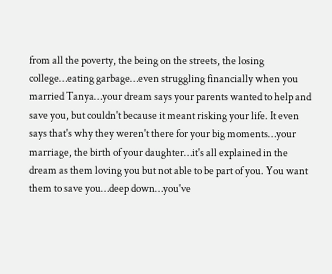from all the poverty, the being on the streets, the losing college…eating garbage…even struggling financially when you married Tanya…your dream says your parents wanted to help and save you, but couldn't because it meant risking your life. It even says that's why they weren't there for your big moments…your marriage, the birth of your daughter…it's all explained in the dream as them loving you but not able to be part of you. You want them to save you…deep down…you've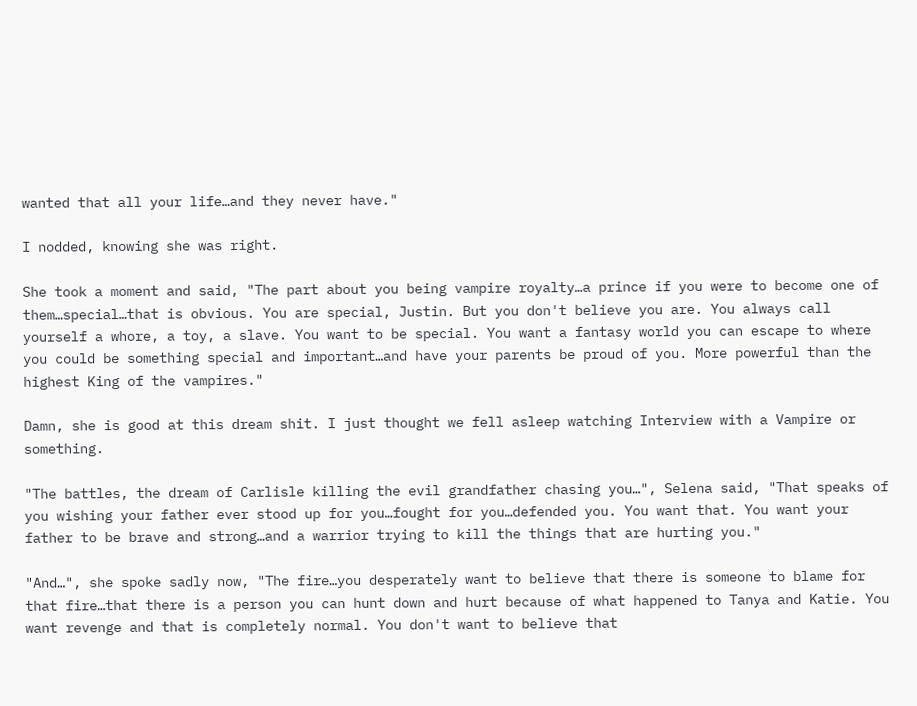wanted that all your life…and they never have."

I nodded, knowing she was right.

She took a moment and said, "The part about you being vampire royalty…a prince if you were to become one of them…special…that is obvious. You are special, Justin. But you don't believe you are. You always call yourself a whore, a toy, a slave. You want to be special. You want a fantasy world you can escape to where you could be something special and important…and have your parents be proud of you. More powerful than the highest King of the vampires."

Damn, she is good at this dream shit. I just thought we fell asleep watching Interview with a Vampire or something.

"The battles, the dream of Carlisle killing the evil grandfather chasing you…", Selena said, "That speaks of you wishing your father ever stood up for you…fought for you…defended you. You want that. You want your father to be brave and strong…and a warrior trying to kill the things that are hurting you."

"And…", she spoke sadly now, "The fire…you desperately want to believe that there is someone to blame for that fire…that there is a person you can hunt down and hurt because of what happened to Tanya and Katie. You want revenge and that is completely normal. You don't want to believe that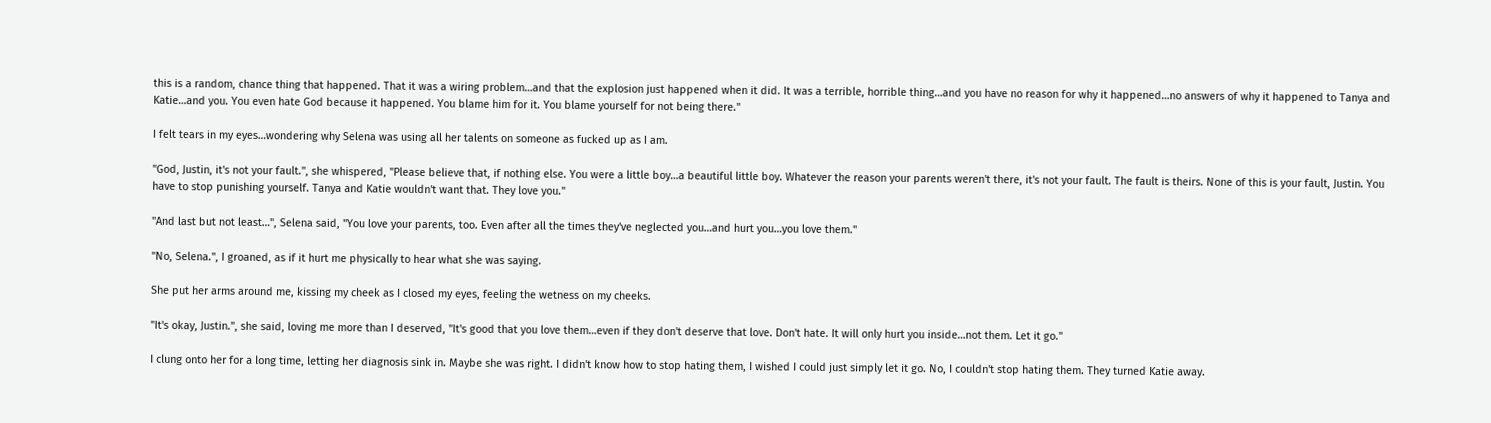this is a random, chance thing that happened. That it was a wiring problem…and that the explosion just happened when it did. It was a terrible, horrible thing…and you have no reason for why it happened…no answers of why it happened to Tanya and Katie…and you. You even hate God because it happened. You blame him for it. You blame yourself for not being there."

I felt tears in my eyes…wondering why Selena was using all her talents on someone as fucked up as I am.

"God, Justin, it's not your fault.", she whispered, "Please believe that, if nothing else. You were a little boy…a beautiful little boy. Whatever the reason your parents weren't there, it's not your fault. The fault is theirs. None of this is your fault, Justin. You have to stop punishing yourself. Tanya and Katie wouldn't want that. They love you."

"And last but not least…", Selena said, "You love your parents, too. Even after all the times they've neglected you…and hurt you…you love them."

"No, Selena.", I groaned, as if it hurt me physically to hear what she was saying.

She put her arms around me, kissing my cheek as I closed my eyes, feeling the wetness on my cheeks.

"It's okay, Justin.", she said, loving me more than I deserved, "It's good that you love them…even if they don't deserve that love. Don't hate. It will only hurt you inside…not them. Let it go."

I clung onto her for a long time, letting her diagnosis sink in. Maybe she was right. I didn't know how to stop hating them, I wished I could just simply let it go. No, I couldn't stop hating them. They turned Katie away.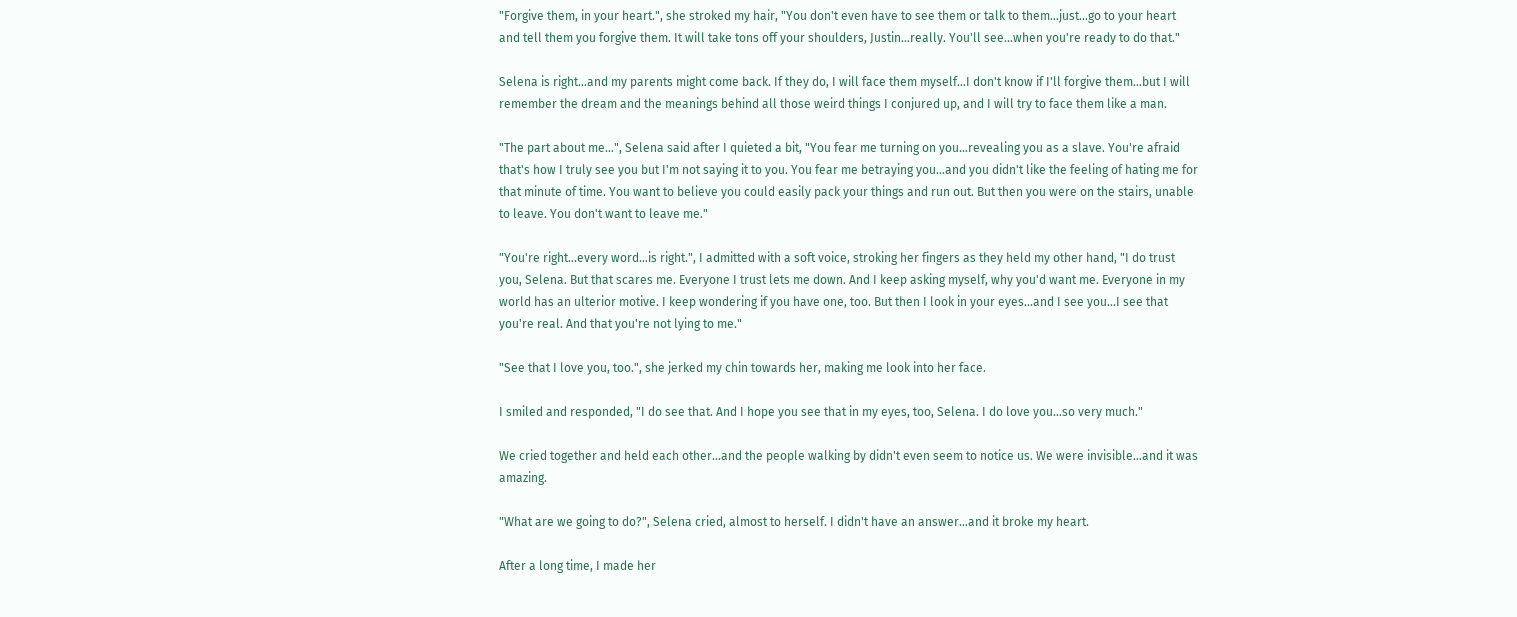"Forgive them, in your heart.", she stroked my hair, "You don't even have to see them or talk to them…just…go to your heart and tell them you forgive them. It will take tons off your shoulders, Justin…really. You'll see…when you're ready to do that."

Selena is right…and my parents might come back. If they do, I will face them myself…I don't know if I'll forgive them…but I will remember the dream and the meanings behind all those weird things I conjured up, and I will try to face them like a man.

"The part about me…", Selena said after I quieted a bit, "You fear me turning on you…revealing you as a slave. You're afraid that's how I truly see you but I'm not saying it to you. You fear me betraying you…and you didn't like the feeling of hating me for that minute of time. You want to believe you could easily pack your things and run out. But then you were on the stairs, unable to leave. You don't want to leave me."

"You're right…every word…is right.", I admitted with a soft voice, stroking her fingers as they held my other hand, "I do trust you, Selena. But that scares me. Everyone I trust lets me down. And I keep asking myself, why you'd want me. Everyone in my world has an ulterior motive. I keep wondering if you have one, too. But then I look in your eyes…and I see you…I see that you're real. And that you're not lying to me."

"See that I love you, too.", she jerked my chin towards her, making me look into her face.

I smiled and responded, "I do see that. And I hope you see that in my eyes, too, Selena. I do love you…so very much."

We cried together and held each other…and the people walking by didn't even seem to notice us. We were invisible…and it was amazing.

"What are we going to do?", Selena cried, almost to herself. I didn't have an answer…and it broke my heart.

After a long time, I made her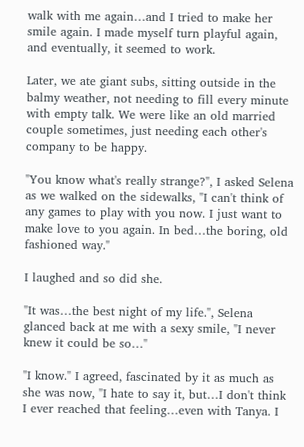walk with me again…and I tried to make her smile again. I made myself turn playful again, and eventually, it seemed to work.

Later, we ate giant subs, sitting outside in the balmy weather, not needing to fill every minute with empty talk. We were like an old married couple sometimes, just needing each other's company to be happy.

"You know what's really strange?", I asked Selena as we walked on the sidewalks, "I can't think of any games to play with you now. I just want to make love to you again. In bed…the boring, old fashioned way."

I laughed and so did she.

"It was…the best night of my life.", Selena glanced back at me with a sexy smile, "I never knew it could be so…"

"I know." I agreed, fascinated by it as much as she was now, "I hate to say it, but…I don't think I ever reached that feeling…even with Tanya. I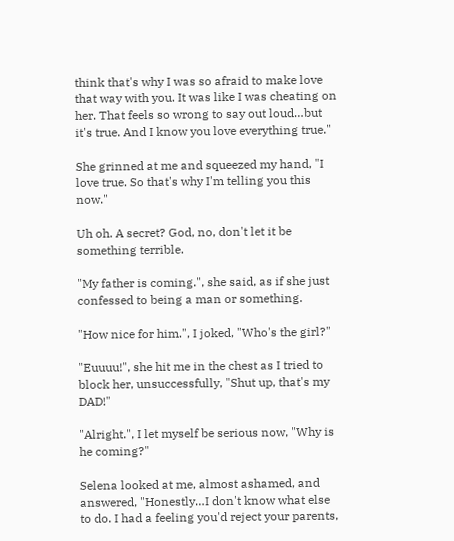think that's why I was so afraid to make love that way with you. It was like I was cheating on her. That feels so wrong to say out loud…but it's true. And I know you love everything true."

She grinned at me and squeezed my hand, "I love true. So that's why I'm telling you this now."

Uh oh. A secret? God, no, don't let it be something terrible.

"My father is coming.", she said, as if she just confessed to being a man or something.

"How nice for him.", I joked, "Who's the girl?"

"Euuuu!", she hit me in the chest as I tried to block her, unsuccessfully, "Shut up, that's my DAD!"

"Alright.", I let myself be serious now, "Why is he coming?"

Selena looked at me, almost ashamed, and answered, "Honestly…I don't know what else to do. I had a feeling you'd reject your parents,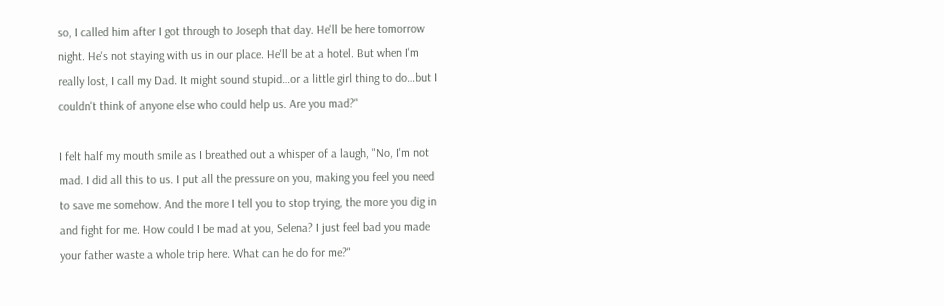so, I called him after I got through to Joseph that day. He'll be here tomorrow night. He's not staying with us in our place. He'll be at a hotel. But when I'm really lost, I call my Dad. It might sound stupid…or a little girl thing to do…but I couldn't think of anyone else who could help us. Are you mad?"

I felt half my mouth smile as I breathed out a whisper of a laugh, "No, I'm not mad. I did all this to us. I put all the pressure on you, making you feel you need to save me somehow. And the more I tell you to stop trying, the more you dig in and fight for me. How could I be mad at you, Selena? I just feel bad you made your father waste a whole trip here. What can he do for me?"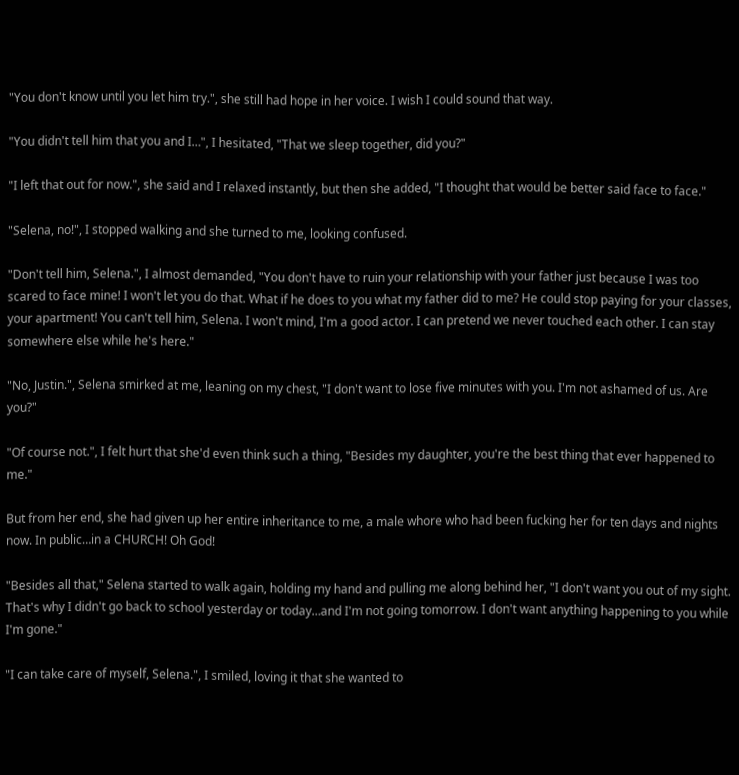"You don't know until you let him try.", she still had hope in her voice. I wish I could sound that way.

"You didn't tell him that you and I…", I hesitated, "That we sleep together, did you?"

"I left that out for now.", she said and I relaxed instantly, but then she added, "I thought that would be better said face to face."

"Selena, no!", I stopped walking and she turned to me, looking confused.

"Don't tell him, Selena.", I almost demanded, "You don't have to ruin your relationship with your father just because I was too scared to face mine! I won't let you do that. What if he does to you what my father did to me? He could stop paying for your classes, your apartment! You can't tell him, Selena. I won't mind, I'm a good actor. I can pretend we never touched each other. I can stay somewhere else while he's here."

"No, Justin.", Selena smirked at me, leaning on my chest, "I don't want to lose five minutes with you. I'm not ashamed of us. Are you?"

"Of course not.", I felt hurt that she'd even think such a thing, "Besides my daughter, you're the best thing that ever happened to me."

But from her end, she had given up her entire inheritance to me, a male whore who had been fucking her for ten days and nights now. In public…in a CHURCH! Oh God!

"Besides all that," Selena started to walk again, holding my hand and pulling me along behind her, "I don't want you out of my sight. That's why I didn't go back to school yesterday or today…and I'm not going tomorrow. I don't want anything happening to you while I'm gone."

"I can take care of myself, Selena.", I smiled, loving it that she wanted to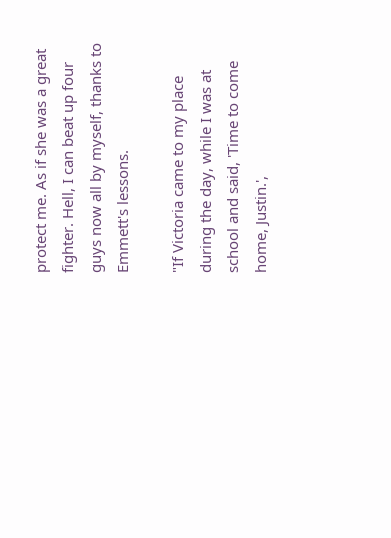protect me. As if she was a great fighter. Hell, I can beat up four guys now all by myself, thanks to Emmett's lessons.

"If Victoria came to my place during the day, while I was at school and said, 'Time to come home, Justin.',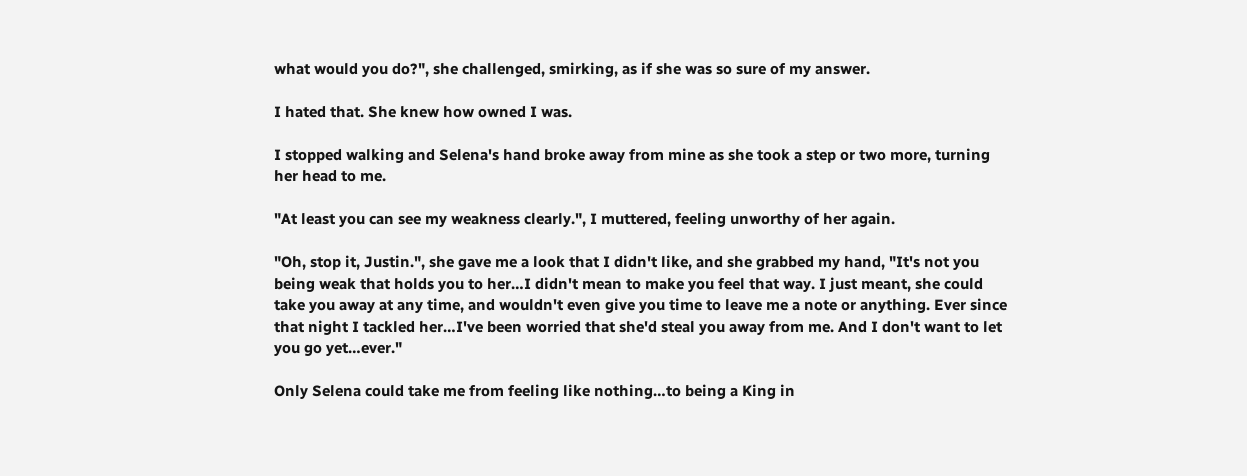what would you do?", she challenged, smirking, as if she was so sure of my answer.

I hated that. She knew how owned I was.

I stopped walking and Selena's hand broke away from mine as she took a step or two more, turning her head to me.

"At least you can see my weakness clearly.", I muttered, feeling unworthy of her again.

"Oh, stop it, Justin.", she gave me a look that I didn't like, and she grabbed my hand, "It's not you being weak that holds you to her…I didn't mean to make you feel that way. I just meant, she could take you away at any time, and wouldn't even give you time to leave me a note or anything. Ever since that night I tackled her…I've been worried that she'd steal you away from me. And I don't want to let you go yet…ever."

Only Selena could take me from feeling like nothing…to being a King in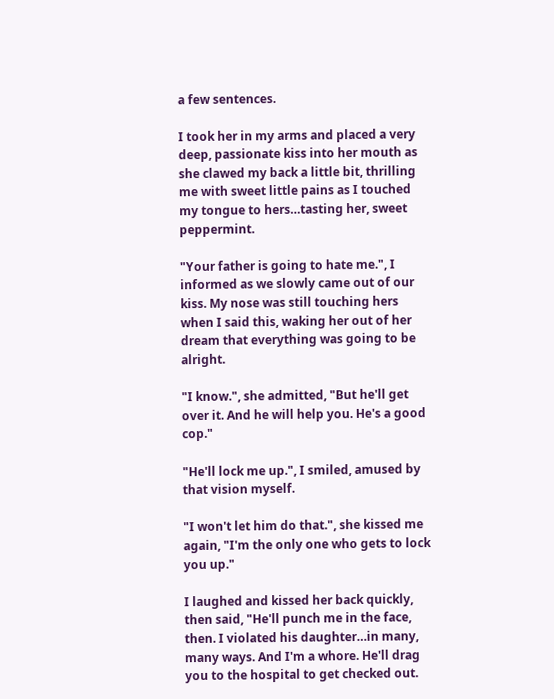a few sentences.

I took her in my arms and placed a very deep, passionate kiss into her mouth as she clawed my back a little bit, thrilling me with sweet little pains as I touched my tongue to hers…tasting her, sweet peppermint.

"Your father is going to hate me.", I informed as we slowly came out of our kiss. My nose was still touching hers when I said this, waking her out of her dream that everything was going to be alright.

"I know.", she admitted, "But he'll get over it. And he will help you. He's a good cop."

"He'll lock me up.", I smiled, amused by that vision myself.

"I won't let him do that.", she kissed me again, "I'm the only one who gets to lock you up."

I laughed and kissed her back quickly, then said, "He'll punch me in the face, then. I violated his daughter…in many, many ways. And I'm a whore. He'll drag you to the hospital to get checked out.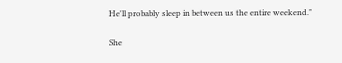He'll probably sleep in between us the entire weekend."

She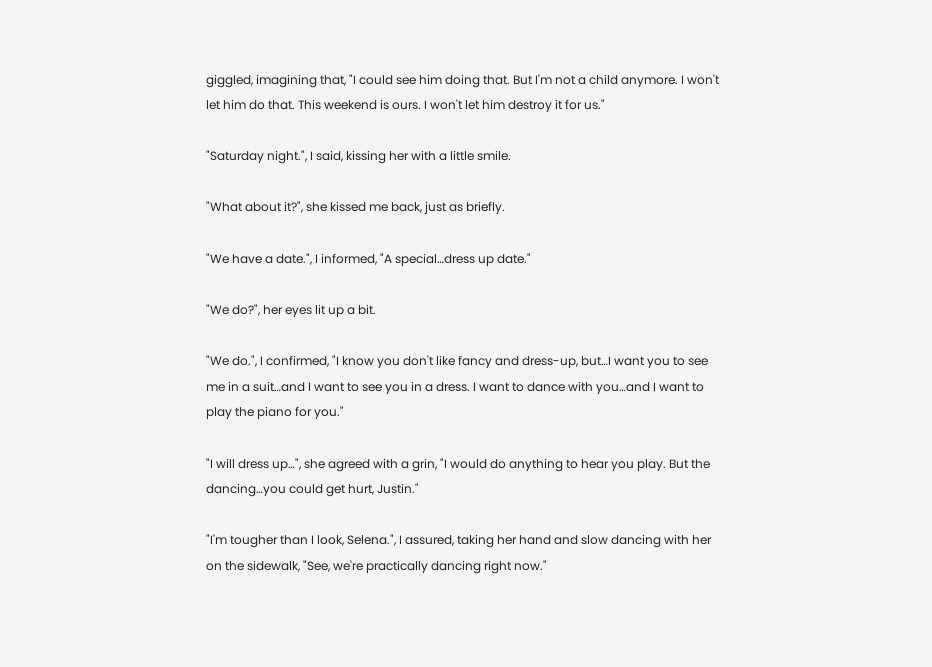giggled, imagining that, "I could see him doing that. But I'm not a child anymore. I won't let him do that. This weekend is ours. I won't let him destroy it for us."

"Saturday night.", I said, kissing her with a little smile.

"What about it?", she kissed me back, just as briefly.

"We have a date.", I informed, "A special…dress up date."

"We do?", her eyes lit up a bit.

"We do.", I confirmed, "I know you don't like fancy and dress-up, but…I want you to see me in a suit…and I want to see you in a dress. I want to dance with you…and I want to play the piano for you."

"I will dress up…", she agreed with a grin, "I would do anything to hear you play. But the dancing…you could get hurt, Justin."

"I'm tougher than I look, Selena.", I assured, taking her hand and slow dancing with her on the sidewalk, "See, we're practically dancing right now."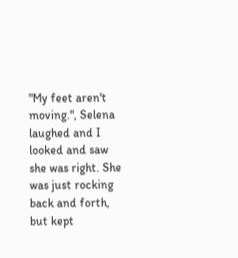"My feet aren't moving.", Selena laughed and I looked and saw she was right. She was just rocking back and forth, but kept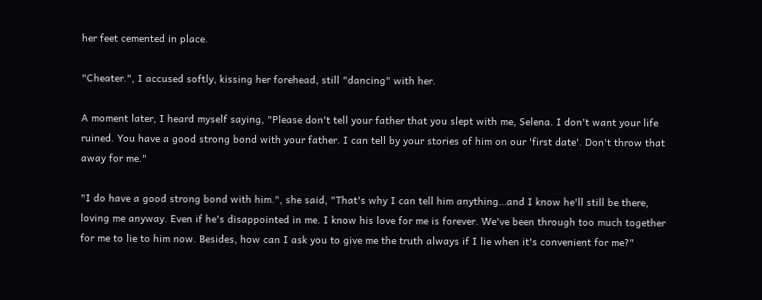her feet cemented in place.

"Cheater.", I accused softly, kissing her forehead, still "dancing" with her.

A moment later, I heard myself saying, "Please don't tell your father that you slept with me, Selena. I don't want your life ruined. You have a good strong bond with your father. I can tell by your stories of him on our 'first date'. Don't throw that away for me."

"I do have a good strong bond with him.", she said, "That's why I can tell him anything…and I know he'll still be there, loving me anyway. Even if he's disappointed in me. I know his love for me is forever. We've been through too much together for me to lie to him now. Besides, how can I ask you to give me the truth always if I lie when it's convenient for me?"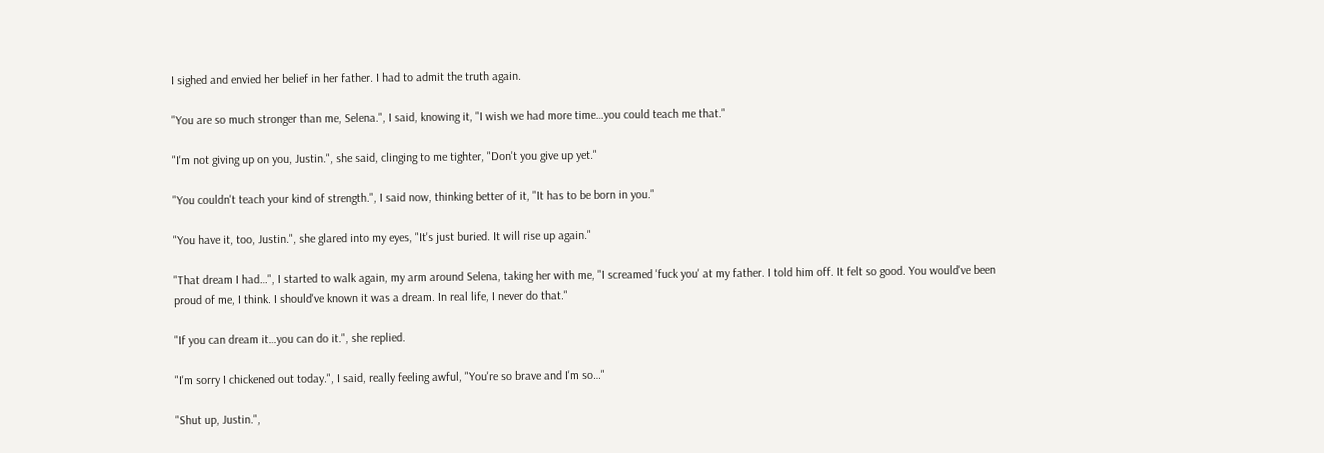I sighed and envied her belief in her father. I had to admit the truth again.

"You are so much stronger than me, Selena.", I said, knowing it, "I wish we had more time…you could teach me that."

"I'm not giving up on you, Justin.", she said, clinging to me tighter, "Don't you give up yet."

"You couldn't teach your kind of strength.", I said now, thinking better of it, "It has to be born in you."

"You have it, too, Justin.", she glared into my eyes, "It's just buried. It will rise up again."

"That dream I had…", I started to walk again, my arm around Selena, taking her with me, "I screamed 'fuck you' at my father. I told him off. It felt so good. You would've been proud of me, I think. I should've known it was a dream. In real life, I never do that."

"If you can dream it…you can do it.", she replied.

"I'm sorry I chickened out today.", I said, really feeling awful, "You're so brave and I'm so…"

"Shut up, Justin.",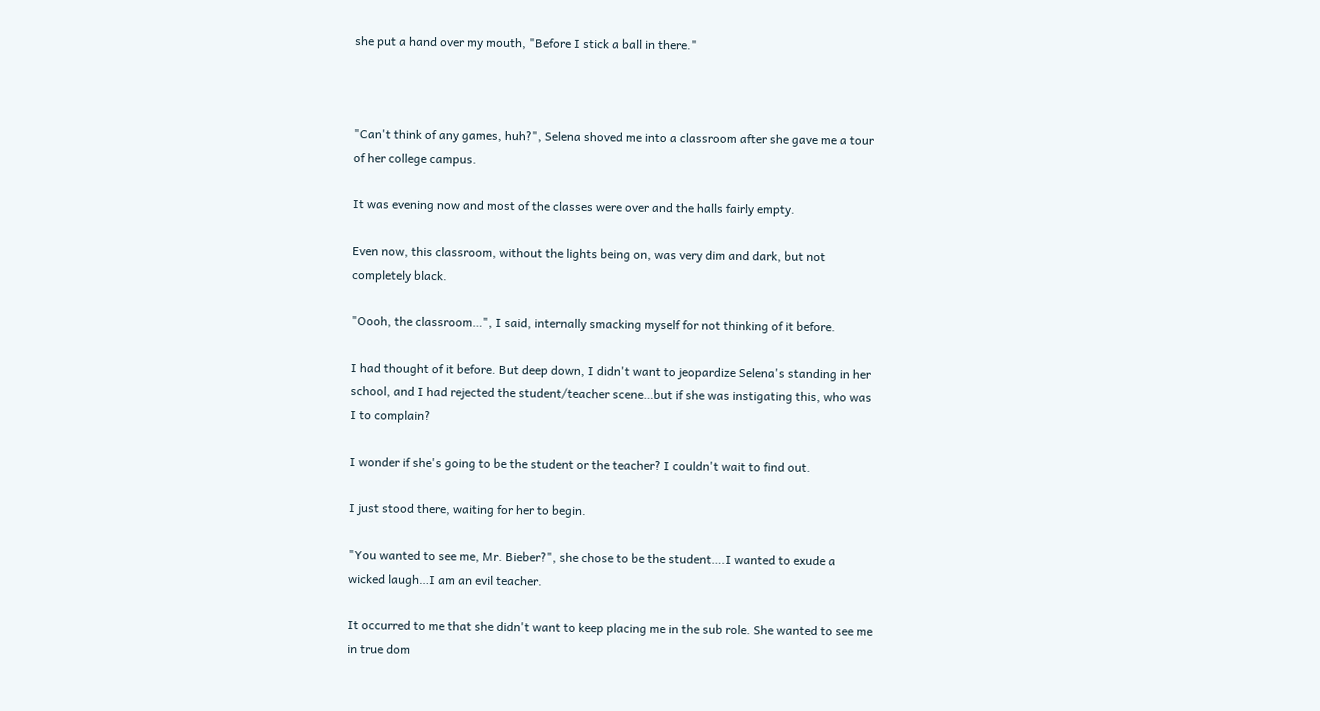she put a hand over my mouth, "Before I stick a ball in there."



"Can't think of any games, huh?", Selena shoved me into a classroom after she gave me a tour of her college campus.

It was evening now and most of the classes were over and the halls fairly empty.

Even now, this classroom, without the lights being on, was very dim and dark, but not completely black.

"Oooh, the classroom…", I said, internally smacking myself for not thinking of it before.

I had thought of it before. But deep down, I didn't want to jeopardize Selena's standing in her school, and I had rejected the student/teacher scene…but if she was instigating this, who was I to complain?

I wonder if she's going to be the student or the teacher? I couldn't wait to find out.

I just stood there, waiting for her to begin.

"You wanted to see me, Mr. Bieber?", she chose to be the student….I wanted to exude a wicked laugh…I am an evil teacher.

It occurred to me that she didn't want to keep placing me in the sub role. She wanted to see me in true dom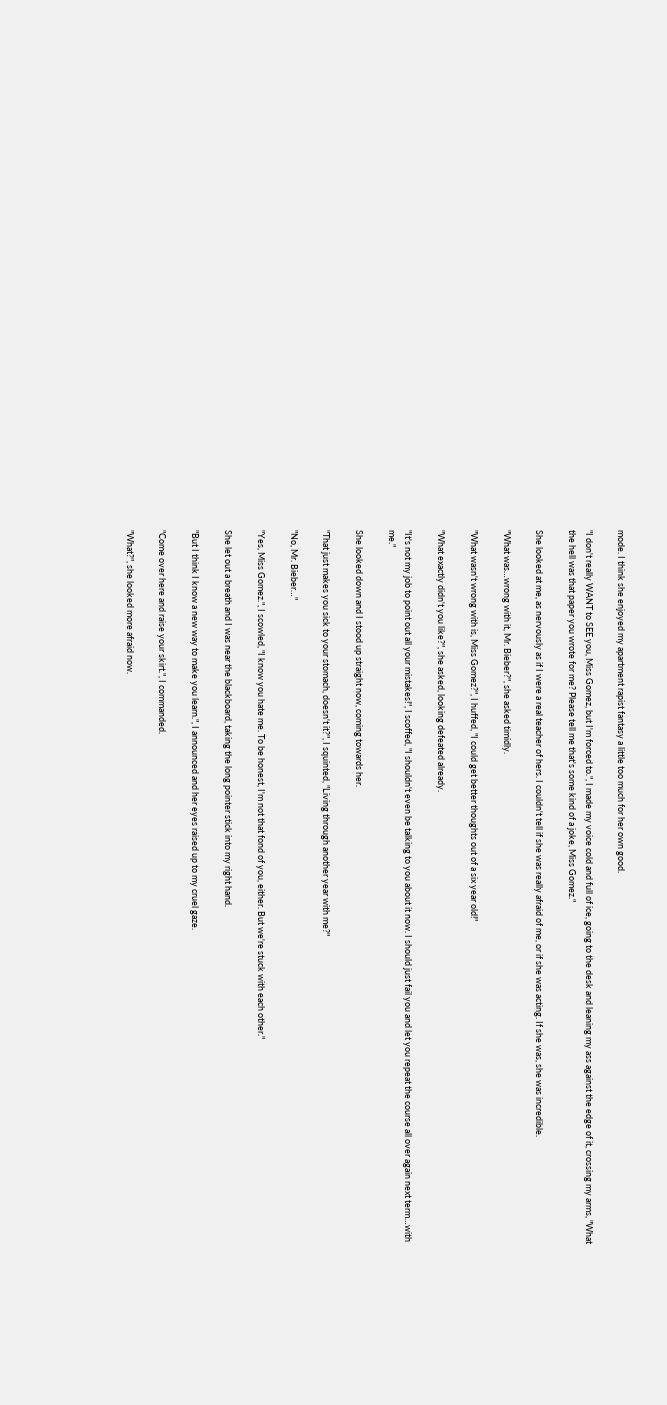mode. I think she enjoyed my apartment rapist fantasy a little too much for her own good.

"I don't really WANT to SEE you, Miss Gomez, but I'm forced to.", I made my voice cold and full of ice, going to the desk and leaning my ass against the edge of it, crossing my arms, "What the hell was that paper you wrote for me? Please tell me that's some kind of a joke, Miss Gomez."

She looked at me, as nervously as if I were a real teacher of hers. I couldn't tell if she was really afraid of me, or if she was acting. If she was, she was incredible.

"What was…wrong with it, Mr. Bieber?", she asked timidly.

"What wasn't wrong with is, Miss Gomez?", I huffed, "I could get better thoughts out of a six year old!"

"What exactly didn't you like?", she asked, looking defeated already.

"It's not my job to point out all your mistakes!", I scoffed, "I shouldn't even be talking to you about it now. I should just fail you and let you repeat the course all over again next term…with me."

She looked down and I stood up straight now, coming towards her.

"That just makes you sick to your stomach, doesn't it?", I squinted, "Living through another year with me?"

"No, Mr. Bieber…"

"Yes, Miss Gomez.", I scowled, "I know you hate me. To be honest, I'm not that fond of you, either. But we're stuck with each other."

She let out a breath and I was near the blackboard, taking the long pointer stick into my right hand.

"But I think I know a new way to make you learn.", I announced and her eyes raised up to my cruel gaze.

"Come over here and raise your skirt.", I commanded.

"What?", she looked more afraid now.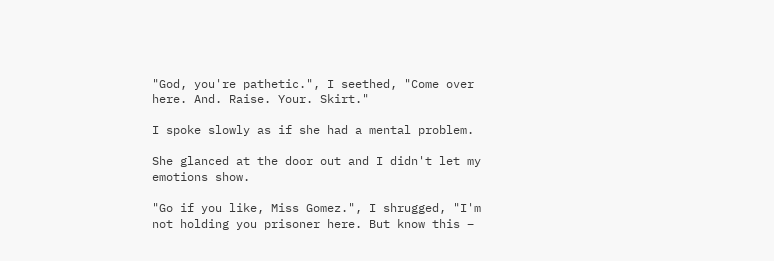"God, you're pathetic.", I seethed, "Come over here. And. Raise. Your. Skirt."

I spoke slowly as if she had a mental problem.

She glanced at the door out and I didn't let my emotions show.

"Go if you like, Miss Gomez.", I shrugged, "I'm not holding you prisoner here. But know this –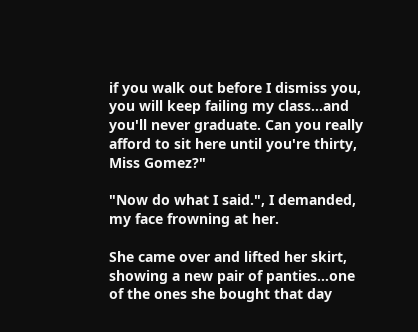if you walk out before I dismiss you, you will keep failing my class…and you'll never graduate. Can you really afford to sit here until you're thirty, Miss Gomez?"

"Now do what I said.", I demanded, my face frowning at her.

She came over and lifted her skirt, showing a new pair of panties…one of the ones she bought that day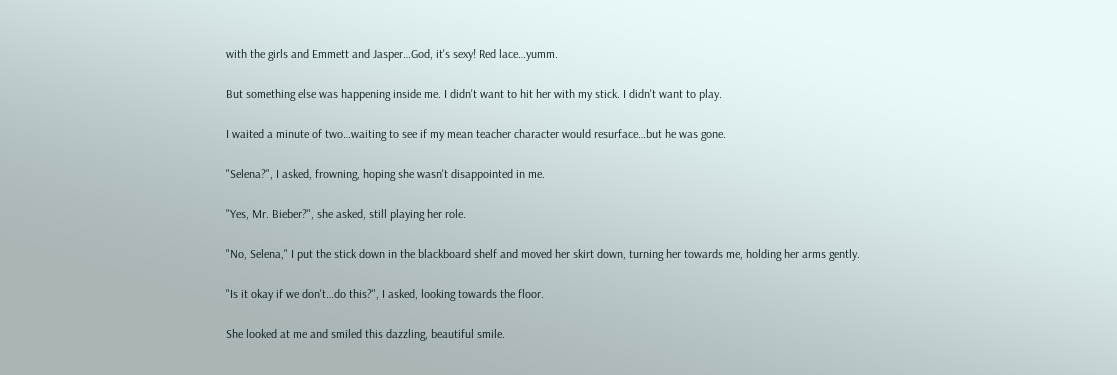with the girls and Emmett and Jasper…God, it's sexy! Red lace…yumm.

But something else was happening inside me. I didn't want to hit her with my stick. I didn't want to play.

I waited a minute of two…waiting to see if my mean teacher character would resurface…but he was gone.

"Selena?", I asked, frowning, hoping she wasn't disappointed in me.

"Yes, Mr. Bieber?", she asked, still playing her role.

"No, Selena," I put the stick down in the blackboard shelf and moved her skirt down, turning her towards me, holding her arms gently.

"Is it okay if we don't…do this?", I asked, looking towards the floor.

She looked at me and smiled this dazzling, beautiful smile.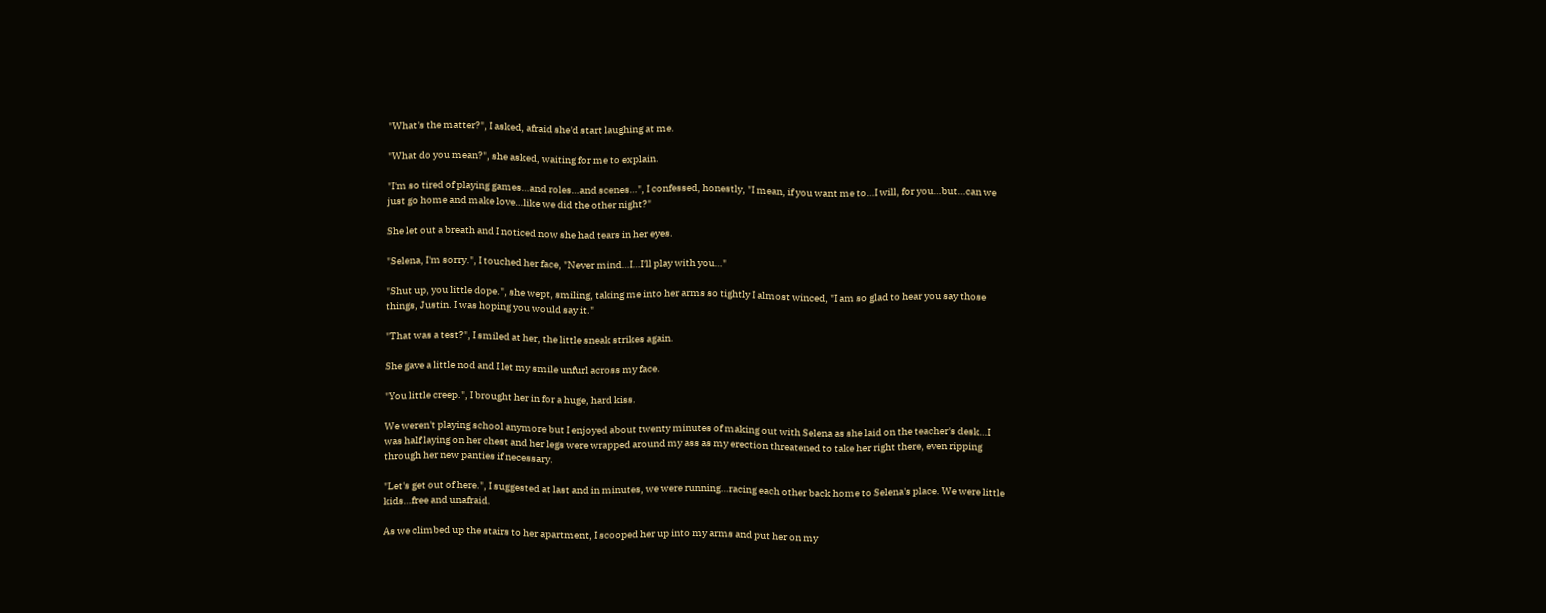"What's the matter?", I asked, afraid she'd start laughing at me.

"What do you mean?", she asked, waiting for me to explain.

"I'm so tired of playing games…and roles…and scenes…", I confessed, honestly, "I mean, if you want me to…I will, for you…but…can we just go home and make love…like we did the other night?"

She let out a breath and I noticed now she had tears in her eyes.

"Selena, I'm sorry.", I touched her face, "Never mind…I…I'll play with you…"

"Shut up, you little dope.", she wept, smiling, taking me into her arms so tightly I almost winced, "I am so glad to hear you say those things, Justin. I was hoping you would say it."

"That was a test?", I smiled at her, the little sneak strikes again.

She gave a little nod and I let my smile unfurl across my face.

"You little creep.", I brought her in for a huge, hard kiss.

We weren't playing school anymore but I enjoyed about twenty minutes of making out with Selena as she laid on the teacher's desk…I was half laying on her chest and her legs were wrapped around my ass as my erection threatened to take her right there, even ripping through her new panties if necessary.

"Let's get out of here.", I suggested at last and in minutes, we were running…racing each other back home to Selena's place. We were little kids…free and unafraid.

As we climbed up the stairs to her apartment, I scooped her up into my arms and put her on my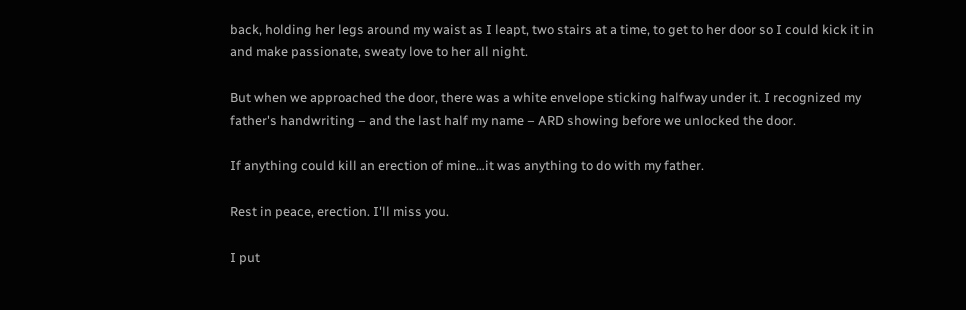back, holding her legs around my waist as I leapt, two stairs at a time, to get to her door so I could kick it in and make passionate, sweaty love to her all night.

But when we approached the door, there was a white envelope sticking halfway under it. I recognized my father's handwriting – and the last half my name – ARD showing before we unlocked the door.

If anything could kill an erection of mine…it was anything to do with my father.

Rest in peace, erection. I'll miss you.

I put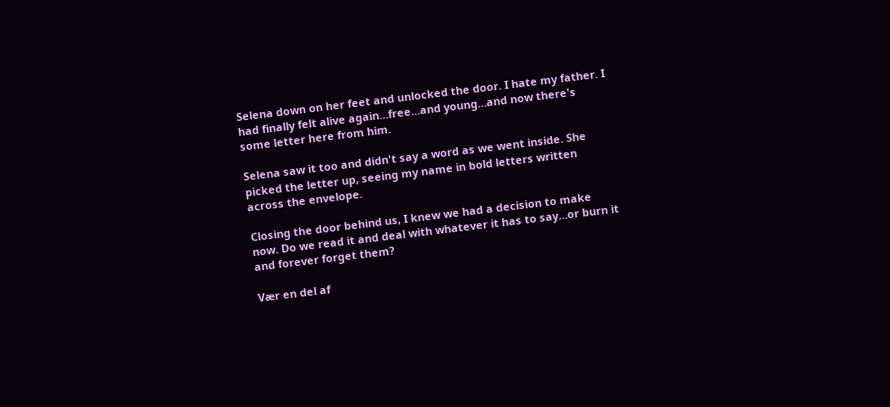Selena down on her feet and unlocked the door. I hate my father. I had finally felt alive again…free…and young…and now there's some letter here from him.

Selena saw it too and didn't say a word as we went inside. She picked the letter up, seeing my name in bold letters written across the envelope.

Closing the door behind us, I knew we had a decision to make now. Do we read it and deal with whatever it has to say…or burn it and forever forget them?

Vær en del af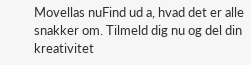Movellas nuFind ud a, hvad det er alle snakker om. Tilmeld dig nu og del din kreativitet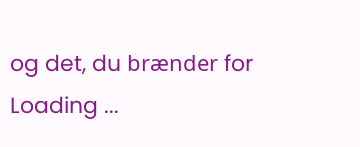og det, du brænder for
Loading ...